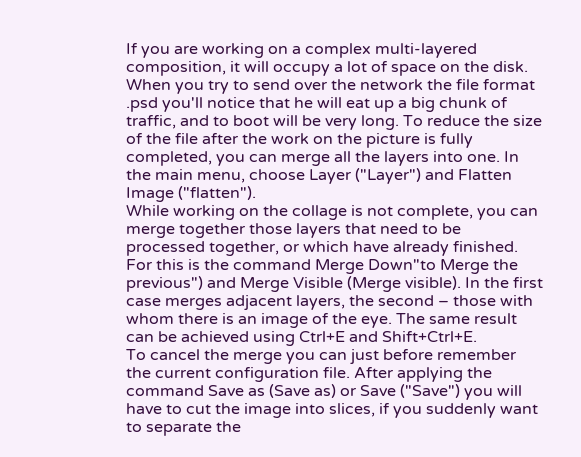If you are working on a complex multi-layered composition, it will occupy a lot of space on the disk. When you try to send over the network the file format .psd you'll notice that he will eat up a big chunk of traffic, and to boot will be very long. To reduce the size of the file after the work on the picture is fully completed, you can merge all the layers into one. In the main menu, choose Layer ("Layer") and Flatten Image ("flatten").
While working on the collage is not complete, you can merge together those layers that need to be processed together, or which have already finished. For this is the command Merge Down"to Merge the previous") and Merge Visible (Merge visible). In the first case merges adjacent layers, the second – those with whom there is an image of the eye. The same result can be achieved using Ctrl+E and Shift+Ctrl+E.
To cancel the merge you can just before remember the current configuration file. After applying the command Save as (Save as) or Save ("Save") you will have to cut the image into slices, if you suddenly want to separate the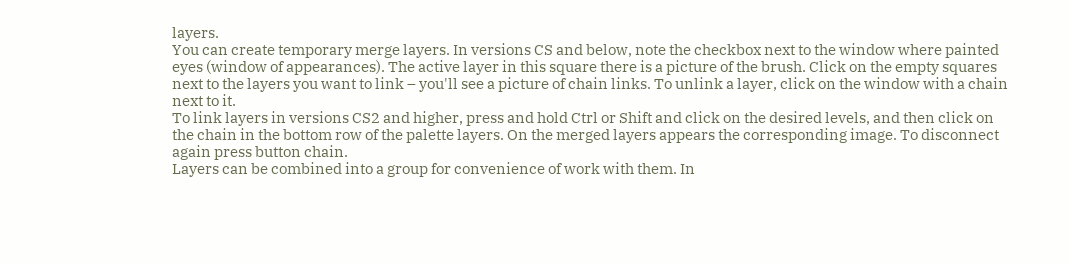layers.
You can create temporary merge layers. In versions CS and below, note the checkbox next to the window where painted eyes (window of appearances). The active layer in this square there is a picture of the brush. Click on the empty squares next to the layers you want to link – you'll see a picture of chain links. To unlink a layer, click on the window with a chain next to it.
To link layers in versions CS2 and higher, press and hold Ctrl or Shift and click on the desired levels, and then click on the chain in the bottom row of the palette layers. On the merged layers appears the corresponding image. To disconnect again press button chain.
Layers can be combined into a group for convenience of work with them. In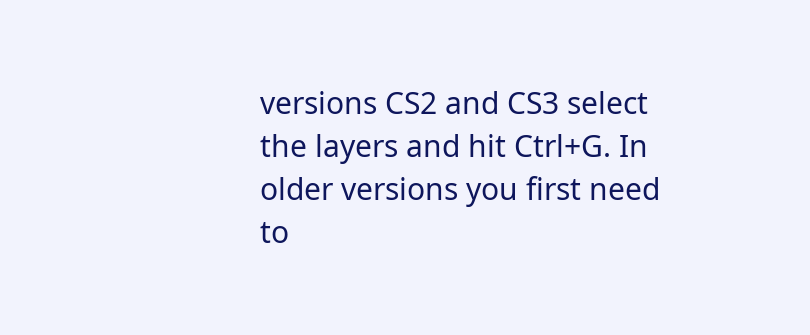versions CS2 and CS3 select the layers and hit Ctrl+G. In older versions you first need to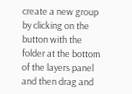create a new group by clicking on the button with the folder at the bottom of the layers panel and then drag and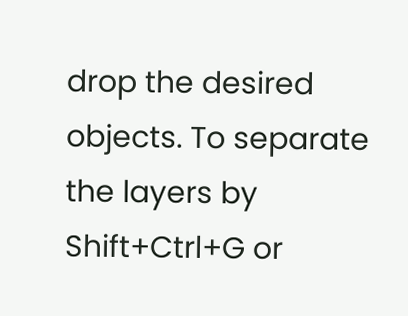drop the desired objects. To separate the layers by Shift+Ctrl+G or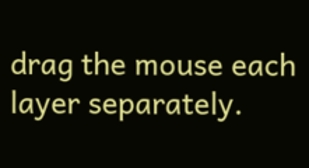drag the mouse each layer separately.